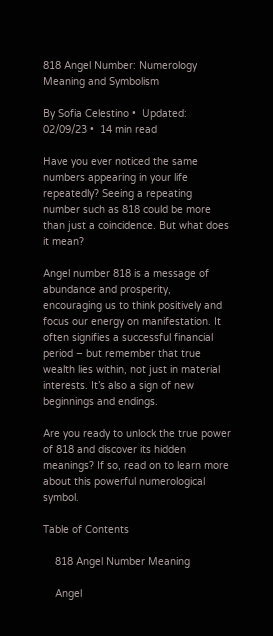818 Angel Number: Numerology Meaning and Symbolism

By Sofia Celestino •  Updated: 02/09/23 •  14 min read

Have you ever noticed the same numbers appearing in your life repeatedly? Seeing a repeating number such as 818 could be more than just a coincidence. But what does it mean?

Angel number 818 is a message of abundance and prosperity, encouraging us to think positively and focus our energy on manifestation. It often signifies a successful financial period – but remember that true wealth lies within, not just in material interests. It’s also a sign of new beginnings and endings.

Are you ready to unlock the true power of 818 and discover its hidden meanings? If so, read on to learn more about this powerful numerological symbol.

Table of Contents

    818 Angel Number Meaning

    Angel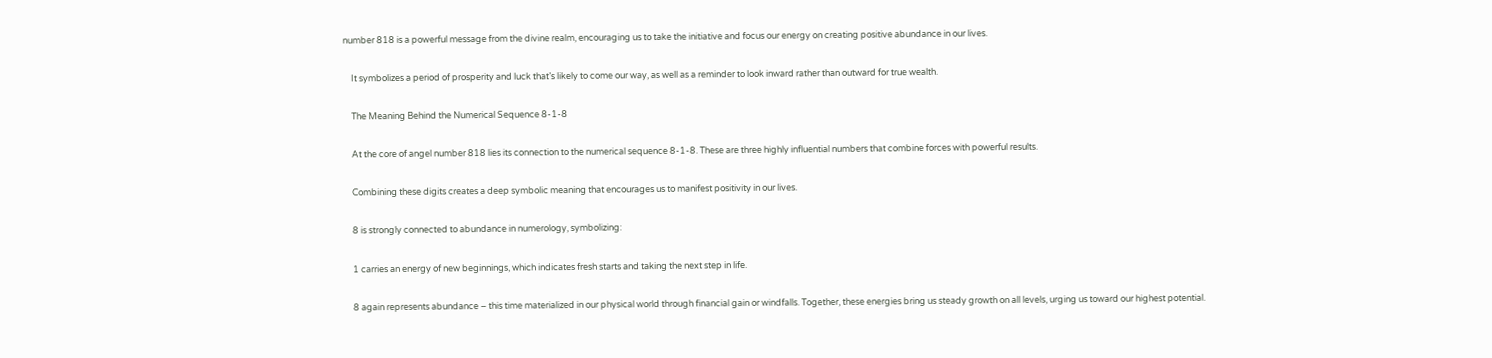number 818 is a powerful message from the divine realm, encouraging us to take the initiative and focus our energy on creating positive abundance in our lives.

    It symbolizes a period of prosperity and luck that’s likely to come our way, as well as a reminder to look inward rather than outward for true wealth.

    The Meaning Behind the Numerical Sequence 8-1-8

    At the core of angel number 818 lies its connection to the numerical sequence 8-1-8. These are three highly influential numbers that combine forces with powerful results.

    Combining these digits creates a deep symbolic meaning that encourages us to manifest positivity in our lives.

    8 is strongly connected to abundance in numerology, symbolizing:

    1 carries an energy of new beginnings, which indicates fresh starts and taking the next step in life.

    8 again represents abundance – this time materialized in our physical world through financial gain or windfalls. Together, these energies bring us steady growth on all levels, urging us toward our highest potential.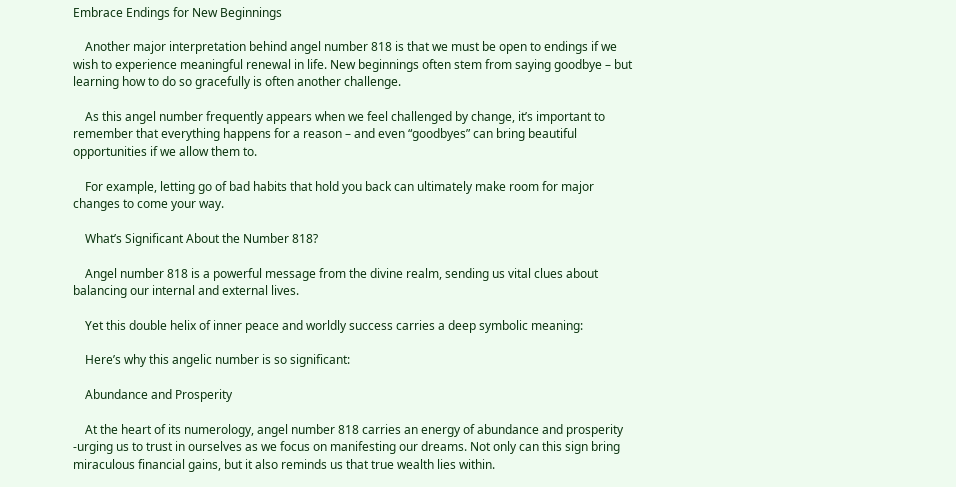Embrace Endings for New Beginnings

    Another major interpretation behind angel number 818 is that we must be open to endings if we wish to experience meaningful renewal in life. New beginnings often stem from saying goodbye – but learning how to do so gracefully is often another challenge.

    As this angel number frequently appears when we feel challenged by change, it’s important to remember that everything happens for a reason – and even “goodbyes” can bring beautiful opportunities if we allow them to.

    For example, letting go of bad habits that hold you back can ultimately make room for major changes to come your way.

    What’s Significant About the Number 818?

    Angel number 818 is a powerful message from the divine realm, sending us vital clues about balancing our internal and external lives.

    Yet this double helix of inner peace and worldly success carries a deep symbolic meaning:

    Here’s why this angelic number is so significant:

    Abundance and Prosperity

    At the heart of its numerology, angel number 818 carries an energy of abundance and prosperity -urging us to trust in ourselves as we focus on manifesting our dreams. Not only can this sign bring miraculous financial gains, but it also reminds us that true wealth lies within.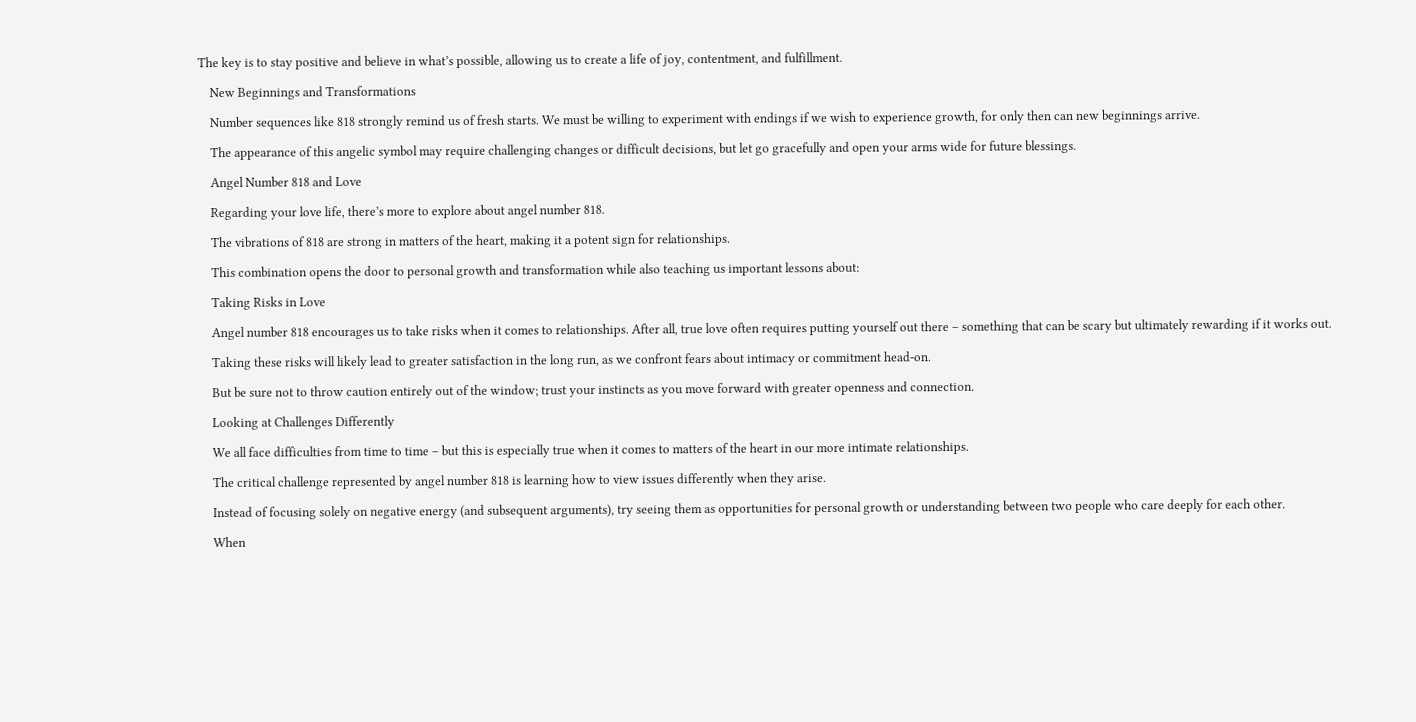The key is to stay positive and believe in what’s possible, allowing us to create a life of joy, contentment, and fulfillment.

    New Beginnings and Transformations

    Number sequences like 818 strongly remind us of fresh starts. We must be willing to experiment with endings if we wish to experience growth, for only then can new beginnings arrive.

    The appearance of this angelic symbol may require challenging changes or difficult decisions, but let go gracefully and open your arms wide for future blessings.

    Angel Number 818 and Love

    Regarding your love life, there’s more to explore about angel number 818.

    The vibrations of 818 are strong in matters of the heart, making it a potent sign for relationships.

    This combination opens the door to personal growth and transformation while also teaching us important lessons about:

    Taking Risks in Love

    Angel number 818 encourages us to take risks when it comes to relationships. After all, true love often requires putting yourself out there – something that can be scary but ultimately rewarding if it works out.

    Taking these risks will likely lead to greater satisfaction in the long run, as we confront fears about intimacy or commitment head-on.

    But be sure not to throw caution entirely out of the window; trust your instincts as you move forward with greater openness and connection.

    Looking at Challenges Differently

    We all face difficulties from time to time – but this is especially true when it comes to matters of the heart in our more intimate relationships.

    The critical challenge represented by angel number 818 is learning how to view issues differently when they arise.

    Instead of focusing solely on negative energy (and subsequent arguments), try seeing them as opportunities for personal growth or understanding between two people who care deeply for each other.

    When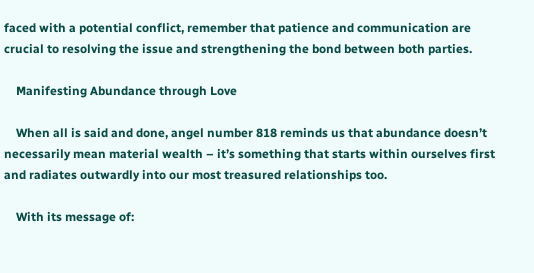faced with a potential conflict, remember that patience and communication are crucial to resolving the issue and strengthening the bond between both parties.

    Manifesting Abundance through Love

    When all is said and done, angel number 818 reminds us that abundance doesn’t necessarily mean material wealth – it’s something that starts within ourselves first and radiates outwardly into our most treasured relationships too.

    With its message of: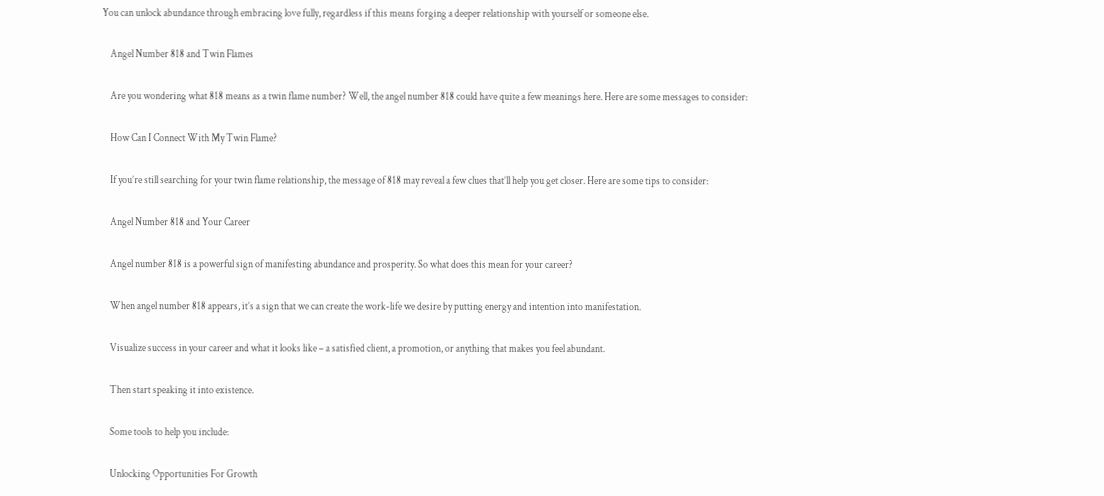You can unlock abundance through embracing love fully, regardless if this means forging a deeper relationship with yourself or someone else.

    Angel Number 818 and Twin Flames

    Are you wondering what 818 means as a twin flame number? Well, the angel number 818 could have quite a few meanings here. Here are some messages to consider:

    How Can I Connect With My Twin Flame?

    If you’re still searching for your twin flame relationship, the message of 818 may reveal a few clues that’ll help you get closer. Here are some tips to consider:

    Angel Number 818 and Your Career

    Angel number 818 is a powerful sign of manifesting abundance and prosperity. So what does this mean for your career?

    When angel number 818 appears, it’s a sign that we can create the work-life we desire by putting energy and intention into manifestation.

    Visualize success in your career and what it looks like – a satisfied client, a promotion, or anything that makes you feel abundant.

    Then start speaking it into existence.

    Some tools to help you include:

    Unlocking Opportunities For Growth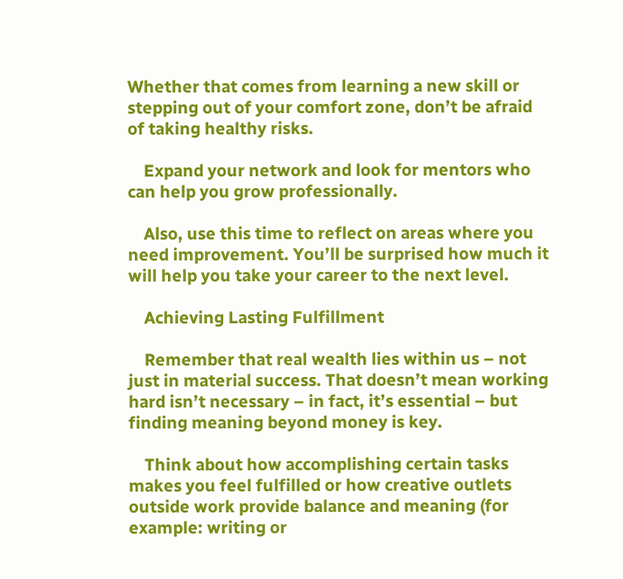Whether that comes from learning a new skill or stepping out of your comfort zone, don’t be afraid of taking healthy risks.

    Expand your network and look for mentors who can help you grow professionally.

    Also, use this time to reflect on areas where you need improvement. You’ll be surprised how much it will help you take your career to the next level.

    Achieving Lasting Fulfillment

    Remember that real wealth lies within us – not just in material success. That doesn’t mean working hard isn’t necessary – in fact, it’s essential – but finding meaning beyond money is key.

    Think about how accomplishing certain tasks makes you feel fulfilled or how creative outlets outside work provide balance and meaning (for example: writing or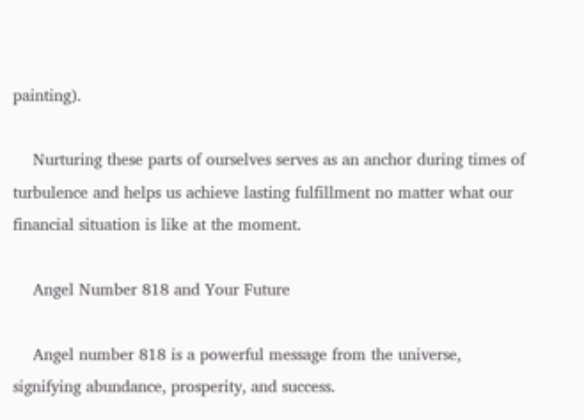painting).

    Nurturing these parts of ourselves serves as an anchor during times of turbulence and helps us achieve lasting fulfillment no matter what our financial situation is like at the moment.

    Angel Number 818 and Your Future

    Angel number 818 is a powerful message from the universe, signifying abundance, prosperity, and success.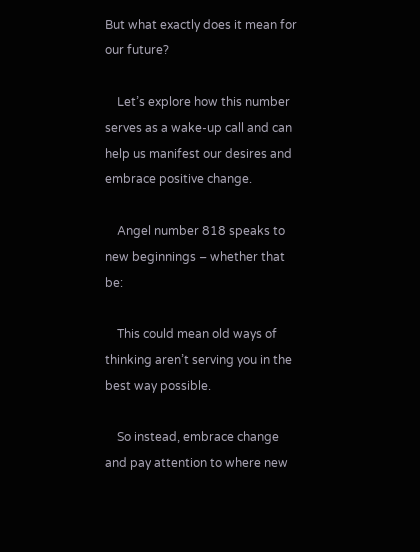But what exactly does it mean for our future?

    Let’s explore how this number serves as a wake-up call and can help us manifest our desires and embrace positive change.

    Angel number 818 speaks to new beginnings – whether that be:

    This could mean old ways of thinking aren’t serving you in the best way possible.

    So instead, embrace change and pay attention to where new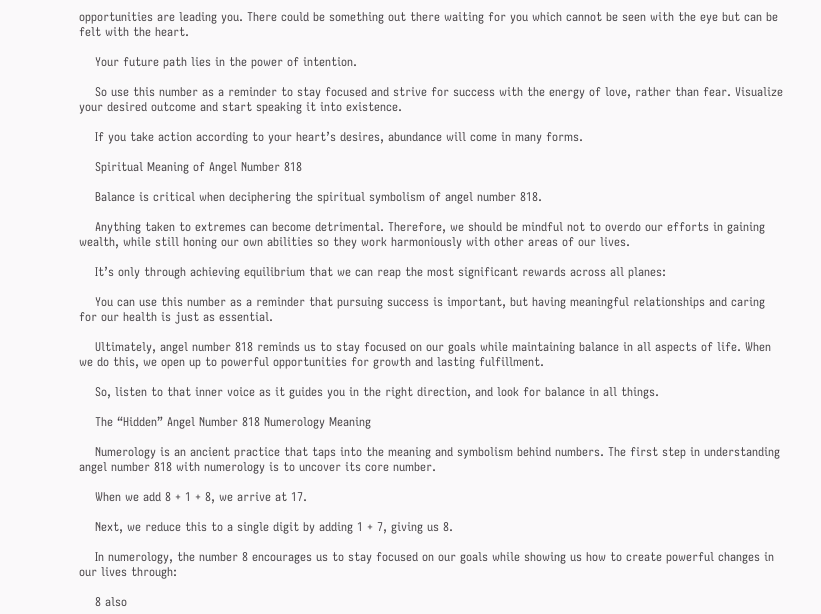opportunities are leading you. There could be something out there waiting for you which cannot be seen with the eye but can be felt with the heart.

    Your future path lies in the power of intention.

    So use this number as a reminder to stay focused and strive for success with the energy of love, rather than fear. Visualize your desired outcome and start speaking it into existence.

    If you take action according to your heart’s desires, abundance will come in many forms.

    Spiritual Meaning of Angel Number 818

    Balance is critical when deciphering the spiritual symbolism of angel number 818.

    Anything taken to extremes can become detrimental. Therefore, we should be mindful not to overdo our efforts in gaining wealth, while still honing our own abilities so they work harmoniously with other areas of our lives.

    It’s only through achieving equilibrium that we can reap the most significant rewards across all planes:

    You can use this number as a reminder that pursuing success is important, but having meaningful relationships and caring for our health is just as essential.

    Ultimately, angel number 818 reminds us to stay focused on our goals while maintaining balance in all aspects of life. When we do this, we open up to powerful opportunities for growth and lasting fulfillment.

    So, listen to that inner voice as it guides you in the right direction, and look for balance in all things.

    The “Hidden” Angel Number 818 Numerology Meaning

    Numerology is an ancient practice that taps into the meaning and symbolism behind numbers. The first step in understanding angel number 818 with numerology is to uncover its core number.

    When we add 8 + 1 + 8, we arrive at 17.

    Next, we reduce this to a single digit by adding 1 + 7, giving us 8.

    In numerology, the number 8 encourages us to stay focused on our goals while showing us how to create powerful changes in our lives through:

    8 also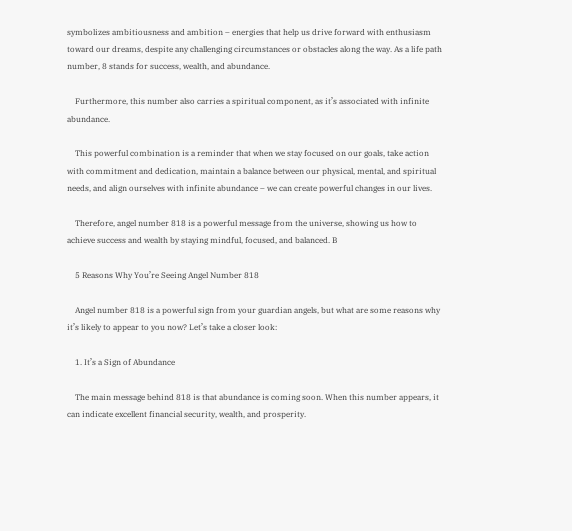symbolizes ambitiousness and ambition – energies that help us drive forward with enthusiasm toward our dreams, despite any challenging circumstances or obstacles along the way. As a life path number, 8 stands for success, wealth, and abundance.

    Furthermore, this number also carries a spiritual component, as it’s associated with infinite abundance.

    This powerful combination is a reminder that when we stay focused on our goals, take action with commitment and dedication, maintain a balance between our physical, mental, and spiritual needs, and align ourselves with infinite abundance – we can create powerful changes in our lives.

    Therefore, angel number 818 is a powerful message from the universe, showing us how to achieve success and wealth by staying mindful, focused, and balanced. B

    5 Reasons Why You’re Seeing Angel Number 818

    Angel number 818 is a powerful sign from your guardian angels, but what are some reasons why it’s likely to appear to you now? Let’s take a closer look:

    1. It’s a Sign of Abundance

    The main message behind 818 is that abundance is coming soon. When this number appears, it can indicate excellent financial security, wealth, and prosperity.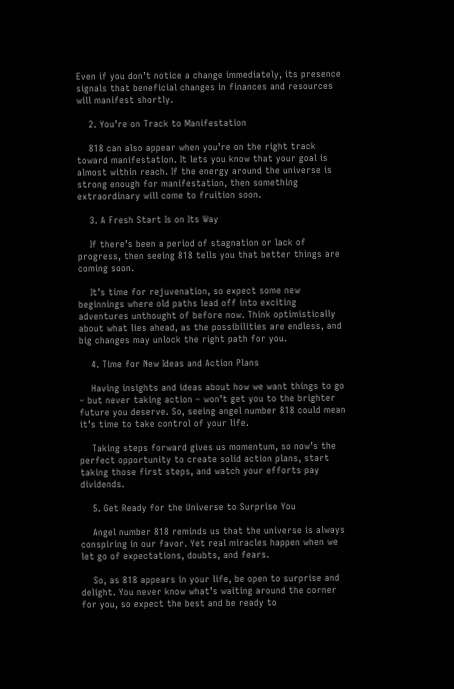Even if you don’t notice a change immediately, its presence signals that beneficial changes in finances and resources will manifest shortly.

    2. You’re on Track to Manifestation

    818 can also appear when you’re on the right track toward manifestation. It lets you know that your goal is almost within reach. If the energy around the universe is strong enough for manifestation, then something extraordinary will come to fruition soon.

    3. A Fresh Start Is on Its Way

    If there’s been a period of stagnation or lack of progress, then seeing 818 tells you that better things are coming soon.

    It’s time for rejuvenation, so expect some new beginnings where old paths lead off into exciting adventures unthought of before now. Think optimistically about what lies ahead, as the possibilities are endless, and big changes may unlock the right path for you.

    4. Time for New Ideas and Action Plans

    Having insights and ideas about how we want things to go – but never taking action – won’t get you to the brighter future you deserve. So, seeing angel number 818 could mean it’s time to take control of your life.

    Taking steps forward gives us momentum, so now’s the perfect opportunity to create solid action plans, start taking those first steps, and watch your efforts pay dividends.

    5. Get Ready for the Universe to Surprise You

    Angel number 818 reminds us that the universe is always conspiring in our favor. Yet real miracles happen when we let go of expectations, doubts, and fears.

    So, as 818 appears in your life, be open to surprise and delight. You never know what’s waiting around the corner for you, so expect the best and be ready to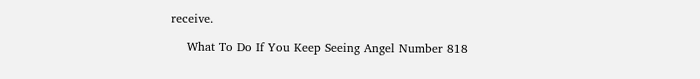receive.

    What To Do If You Keep Seeing Angel Number 818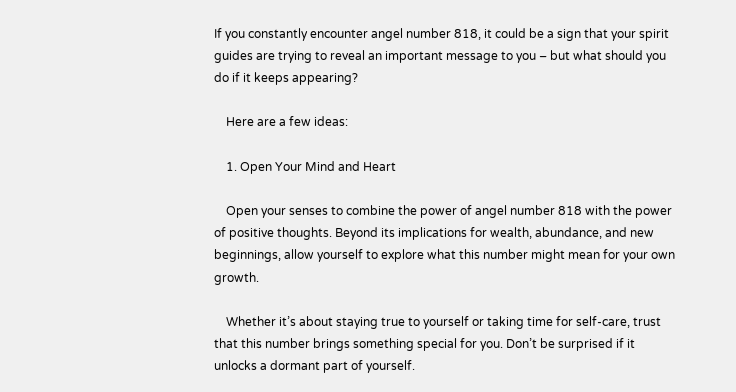If you constantly encounter angel number 818, it could be a sign that your spirit guides are trying to reveal an important message to you – but what should you do if it keeps appearing?

    Here are a few ideas:

    1. Open Your Mind and Heart

    Open your senses to combine the power of angel number 818 with the power of positive thoughts. Beyond its implications for wealth, abundance, and new beginnings, allow yourself to explore what this number might mean for your own growth.

    Whether it’s about staying true to yourself or taking time for self-care, trust that this number brings something special for you. Don’t be surprised if it unlocks a dormant part of yourself.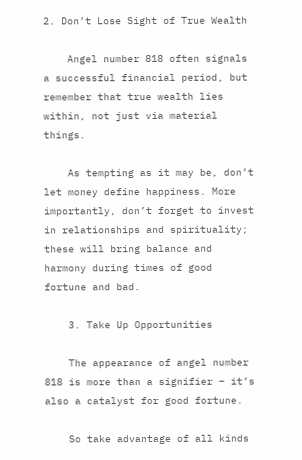2. Don’t Lose Sight of True Wealth

    Angel number 818 often signals a successful financial period, but remember that true wealth lies within, not just via material things.

    As tempting as it may be, don’t let money define happiness. More importantly, don’t forget to invest in relationships and spirituality; these will bring balance and harmony during times of good fortune and bad.

    3. Take Up Opportunities

    The appearance of angel number 818 is more than a signifier – it’s also a catalyst for good fortune.

    So take advantage of all kinds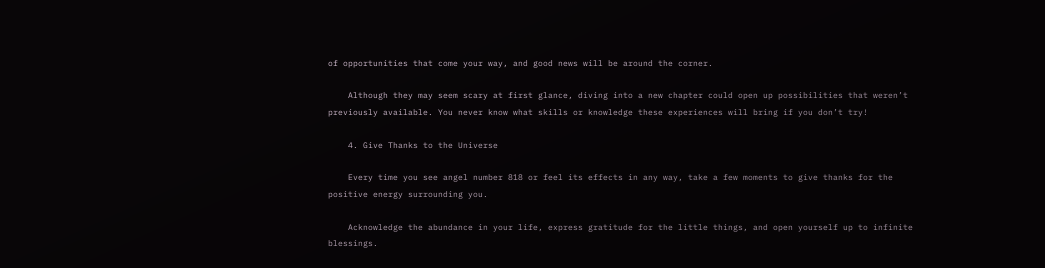of opportunities that come your way, and good news will be around the corner.

    Although they may seem scary at first glance, diving into a new chapter could open up possibilities that weren’t previously available. You never know what skills or knowledge these experiences will bring if you don’t try!

    4. Give Thanks to the Universe

    Every time you see angel number 818 or feel its effects in any way, take a few moments to give thanks for the positive energy surrounding you.

    Acknowledge the abundance in your life, express gratitude for the little things, and open yourself up to infinite blessings.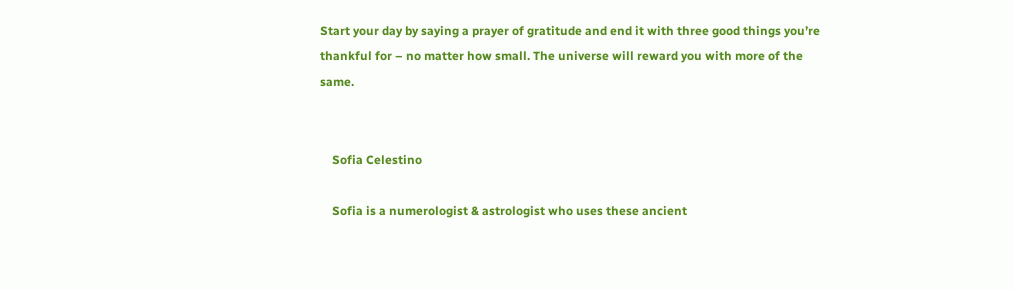Start your day by saying a prayer of gratitude and end it with three good things you’re thankful for – no matter how small. The universe will reward you with more of the same.


    Sofia Celestino

    Sofia is a numerologist & astrologist who uses these ancient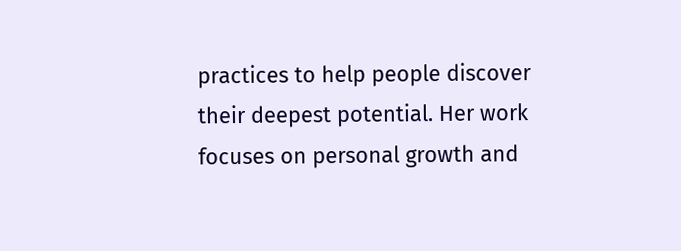practices to help people discover their deepest potential. Her work focuses on personal growth and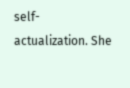self-actualization. She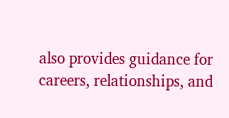also provides guidance for careers, relationships, and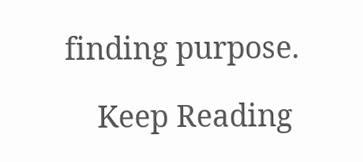finding purpose.

    Keep Reading